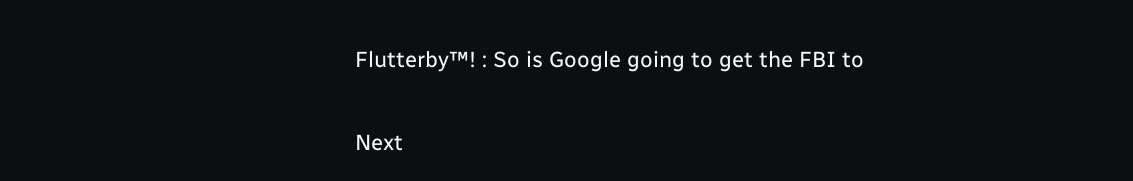Flutterby™! : So is Google going to get the FBI to

Next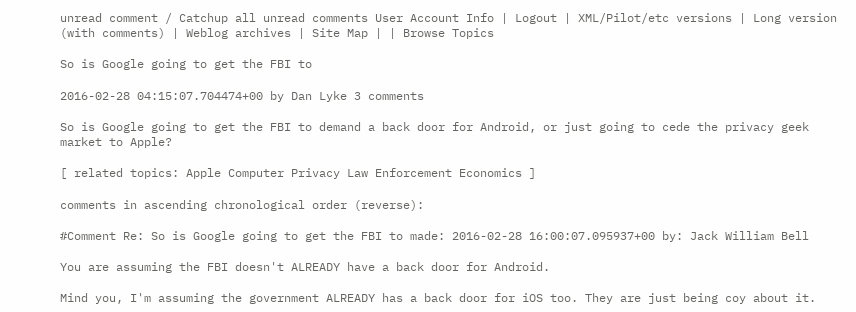unread comment / Catchup all unread comments User Account Info | Logout | XML/Pilot/etc versions | Long version (with comments) | Weblog archives | Site Map | | Browse Topics

So is Google going to get the FBI to

2016-02-28 04:15:07.704474+00 by Dan Lyke 3 comments

So is Google going to get the FBI to demand a back door for Android, or just going to cede the privacy geek market to Apple?

[ related topics: Apple Computer Privacy Law Enforcement Economics ]

comments in ascending chronological order (reverse):

#Comment Re: So is Google going to get the FBI to made: 2016-02-28 16:00:07.095937+00 by: Jack William Bell

You are assuming the FBI doesn't ALREADY have a back door for Android.

Mind you, I'm assuming the government ALREADY has a back door for iOS too. They are just being coy about it.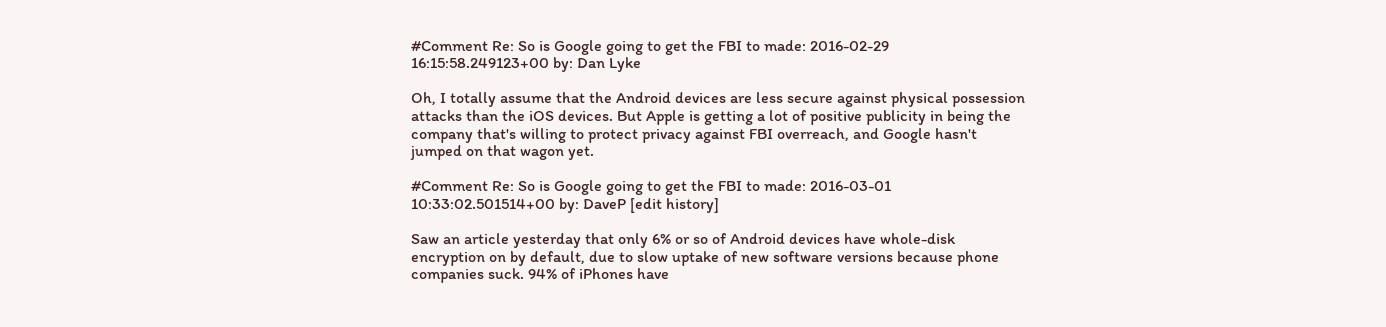#Comment Re: So is Google going to get the FBI to made: 2016-02-29 16:15:58.249123+00 by: Dan Lyke

Oh, I totally assume that the Android devices are less secure against physical possession attacks than the iOS devices. But Apple is getting a lot of positive publicity in being the company that's willing to protect privacy against FBI overreach, and Google hasn't jumped on that wagon yet.

#Comment Re: So is Google going to get the FBI to made: 2016-03-01 10:33:02.501514+00 by: DaveP [edit history]

Saw an article yesterday that only 6% or so of Android devices have whole-disk encryption on by default, due to slow uptake of new software versions because phone companies suck. 94% of iPhones have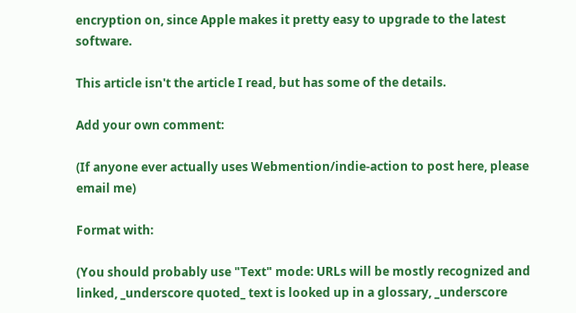encryption on, since Apple makes it pretty easy to upgrade to the latest software.

This article isn't the article I read, but has some of the details.

Add your own comment:

(If anyone ever actually uses Webmention/indie-action to post here, please email me)

Format with:

(You should probably use "Text" mode: URLs will be mostly recognized and linked, _underscore quoted_ text is looked up in a glossary, _underscore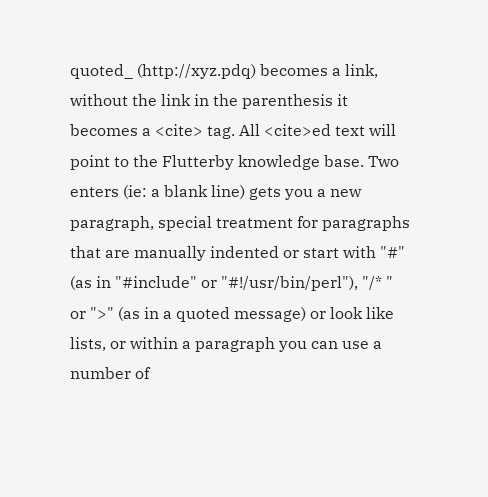quoted_ (http://xyz.pdq) becomes a link, without the link in the parenthesis it becomes a <cite> tag. All <cite>ed text will point to the Flutterby knowledge base. Two enters (ie: a blank line) gets you a new paragraph, special treatment for paragraphs that are manually indented or start with "#" (as in "#include" or "#!/usr/bin/perl"), "/* " or ">" (as in a quoted message) or look like lists, or within a paragraph you can use a number of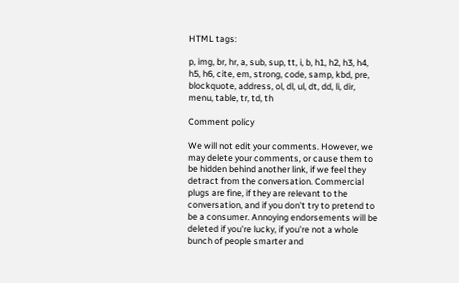HTML tags:

p, img, br, hr, a, sub, sup, tt, i, b, h1, h2, h3, h4, h5, h6, cite, em, strong, code, samp, kbd, pre, blockquote, address, ol, dl, ul, dt, dd, li, dir, menu, table, tr, td, th

Comment policy

We will not edit your comments. However, we may delete your comments, or cause them to be hidden behind another link, if we feel they detract from the conversation. Commercial plugs are fine, if they are relevant to the conversation, and if you don't try to pretend to be a consumer. Annoying endorsements will be deleted if you're lucky, if you're not a whole bunch of people smarter and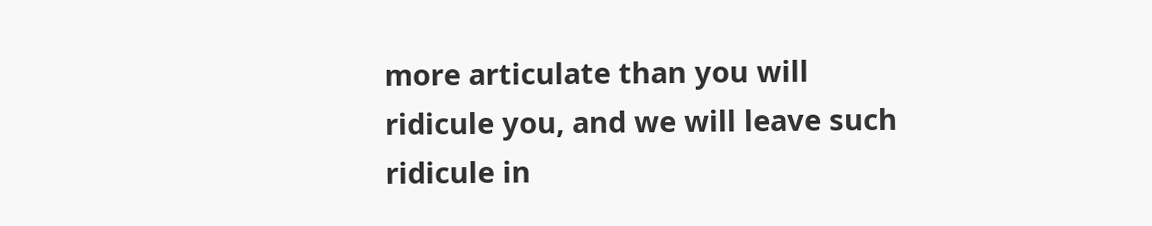more articulate than you will ridicule you, and we will leave such ridicule in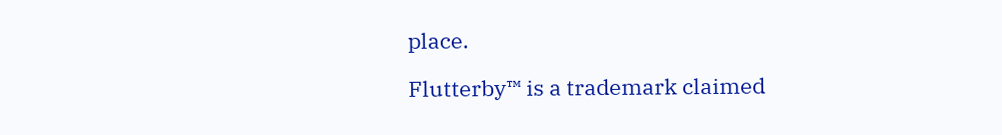place.

Flutterby™ is a trademark claimed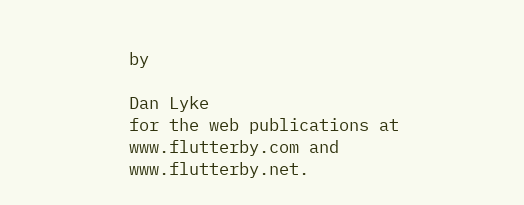by

Dan Lyke
for the web publications at www.flutterby.com and www.flutterby.net.